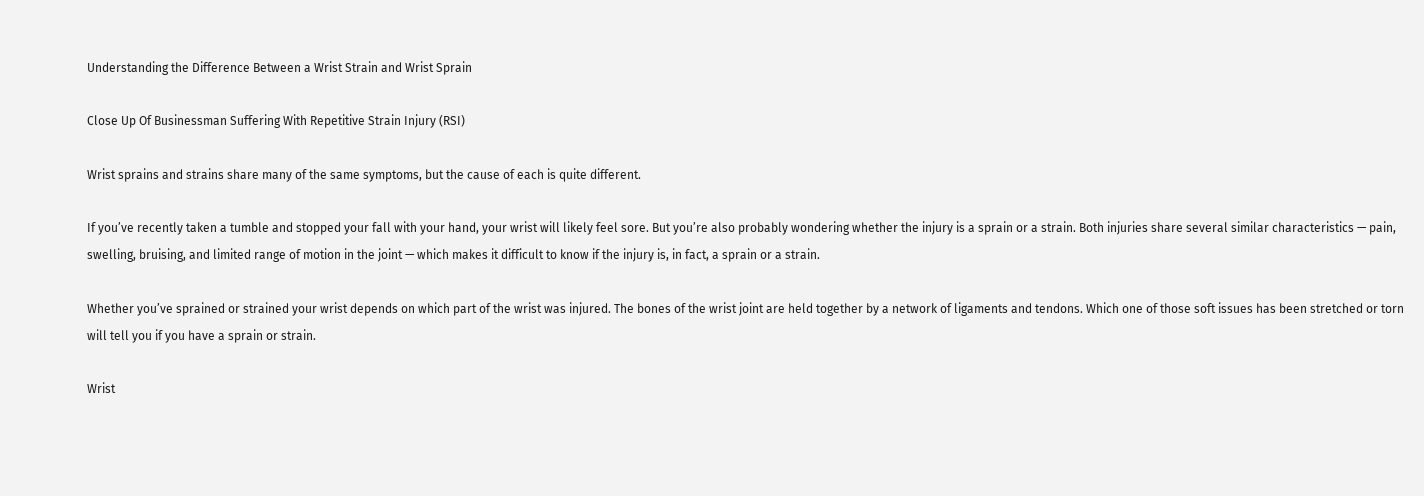Understanding the Difference Between a Wrist Strain and Wrist Sprain

Close Up Of Businessman Suffering With Repetitive Strain Injury (RSI)

Wrist sprains and strains share many of the same symptoms, but the cause of each is quite different.

If you’ve recently taken a tumble and stopped your fall with your hand, your wrist will likely feel sore. But you’re also probably wondering whether the injury is a sprain or a strain. Both injuries share several similar characteristics — pain, swelling, bruising, and limited range of motion in the joint — which makes it difficult to know if the injury is, in fact, a sprain or a strain.

Whether you’ve sprained or strained your wrist depends on which part of the wrist was injured. The bones of the wrist joint are held together by a network of ligaments and tendons. Which one of those soft issues has been stretched or torn will tell you if you have a sprain or strain.

Wrist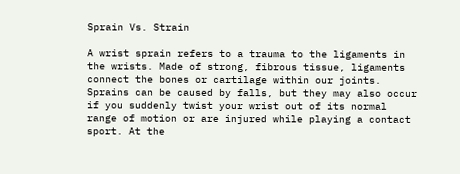Sprain Vs. Strain

A wrist sprain refers to a trauma to the ligaments in the wrists. Made of strong, fibrous tissue, ligaments connect the bones or cartilage within our joints. Sprains can be caused by falls, but they may also occur if you suddenly twist your wrist out of its normal range of motion or are injured while playing a contact sport. At the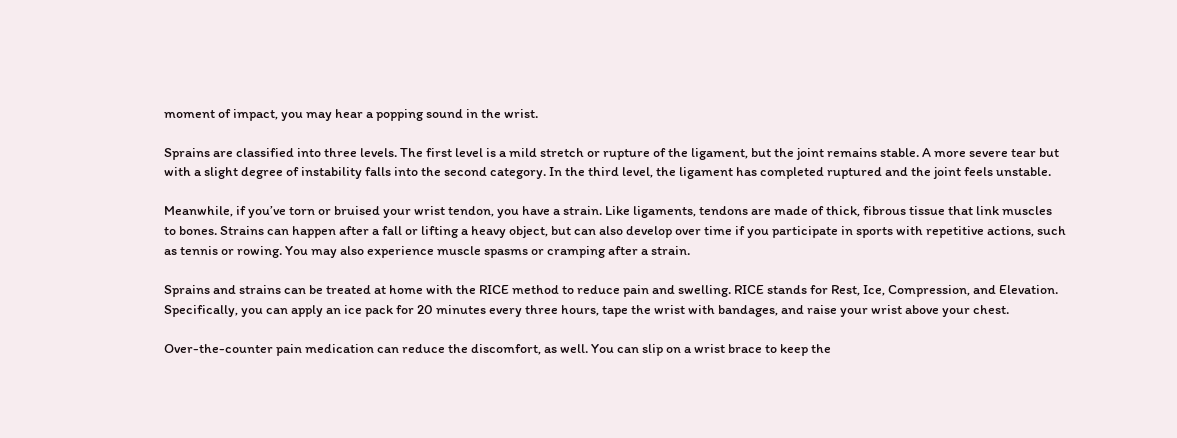moment of impact, you may hear a popping sound in the wrist.

Sprains are classified into three levels. The first level is a mild stretch or rupture of the ligament, but the joint remains stable. A more severe tear but with a slight degree of instability falls into the second category. In the third level, the ligament has completed ruptured and the joint feels unstable.

Meanwhile, if you’ve torn or bruised your wrist tendon, you have a strain. Like ligaments, tendons are made of thick, fibrous tissue that link muscles to bones. Strains can happen after a fall or lifting a heavy object, but can also develop over time if you participate in sports with repetitive actions, such as tennis or rowing. You may also experience muscle spasms or cramping after a strain.

Sprains and strains can be treated at home with the RICE method to reduce pain and swelling. RICE stands for Rest, Ice, Compression, and Elevation. Specifically, you can apply an ice pack for 20 minutes every three hours, tape the wrist with bandages, and raise your wrist above your chest.

Over-the-counter pain medication can reduce the discomfort, as well. You can slip on a wrist brace to keep the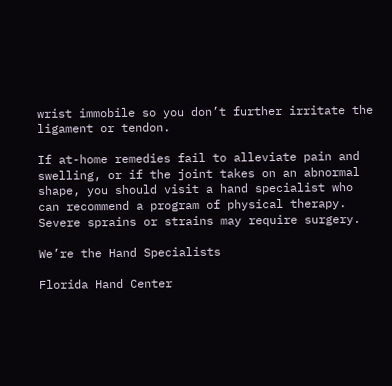wrist immobile so you don’t further irritate the ligament or tendon.

If at-home remedies fail to alleviate pain and swelling, or if the joint takes on an abnormal shape, you should visit a hand specialist who can recommend a program of physical therapy. Severe sprains or strains may require surgery.

We’re the Hand Specialists

Florida Hand Center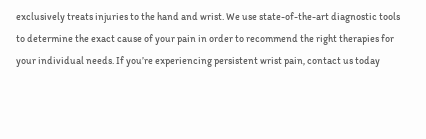exclusively treats injuries to the hand and wrist. We use state-of-the-art diagnostic tools to determine the exact cause of your pain in order to recommend the right therapies for your individual needs. If you’re experiencing persistent wrist pain, contact us today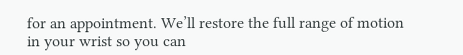for an appointment. We’ll restore the full range of motion in your wrist so you can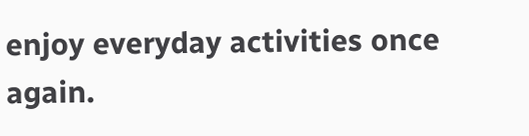enjoy everyday activities once again.